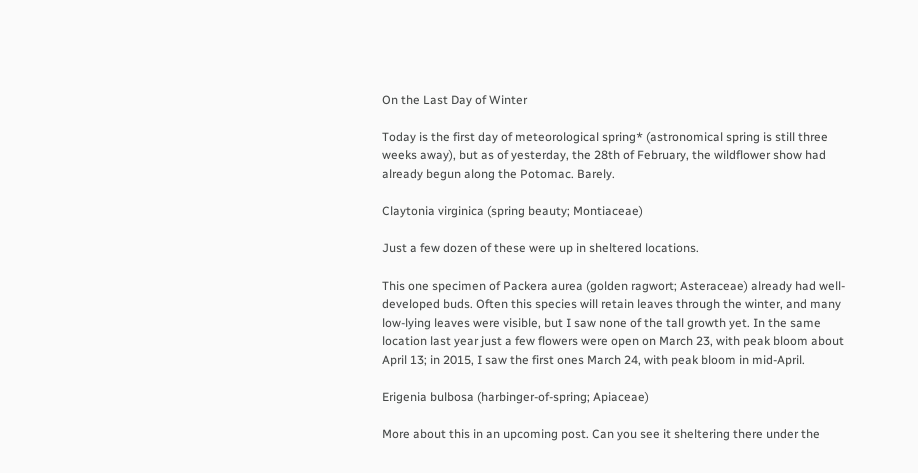On the Last Day of Winter

Today is the first day of meteorological spring* (astronomical spring is still three weeks away), but as of yesterday, the 28th of February, the wildflower show had already begun along the Potomac. Barely.

Claytonia virginica (spring beauty; Montiaceae)

Just a few dozen of these were up in sheltered locations.

This one specimen of Packera aurea (golden ragwort; Asteraceae) already had well-developed buds. Often this species will retain leaves through the winter, and many low-lying leaves were visible, but I saw none of the tall growth yet. In the same location last year just a few flowers were open on March 23, with peak bloom about April 13; in 2015, I saw the first ones March 24, with peak bloom in mid-April.

Erigenia bulbosa (harbinger-of-spring; Apiaceae)

More about this in an upcoming post. Can you see it sheltering there under the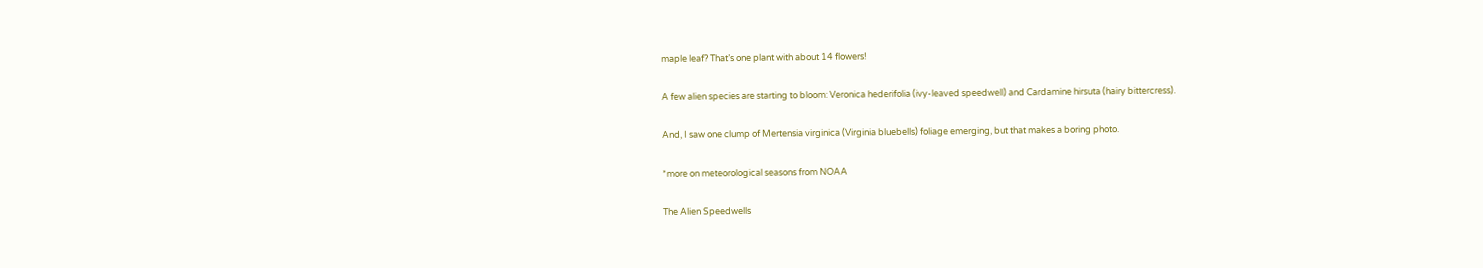maple leaf? That’s one plant with about 14 flowers!

A few alien species are starting to bloom: Veronica hederifolia (ivy-leaved speedwell) and Cardamine hirsuta (hairy bittercress).

And, I saw one clump of Mertensia virginica (Virginia bluebells) foliage emerging, but that makes a boring photo.

*more on meteorological seasons from NOAA

The Alien Speedwells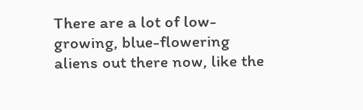There are a lot of low-growing, blue-flowering aliens out there now, like the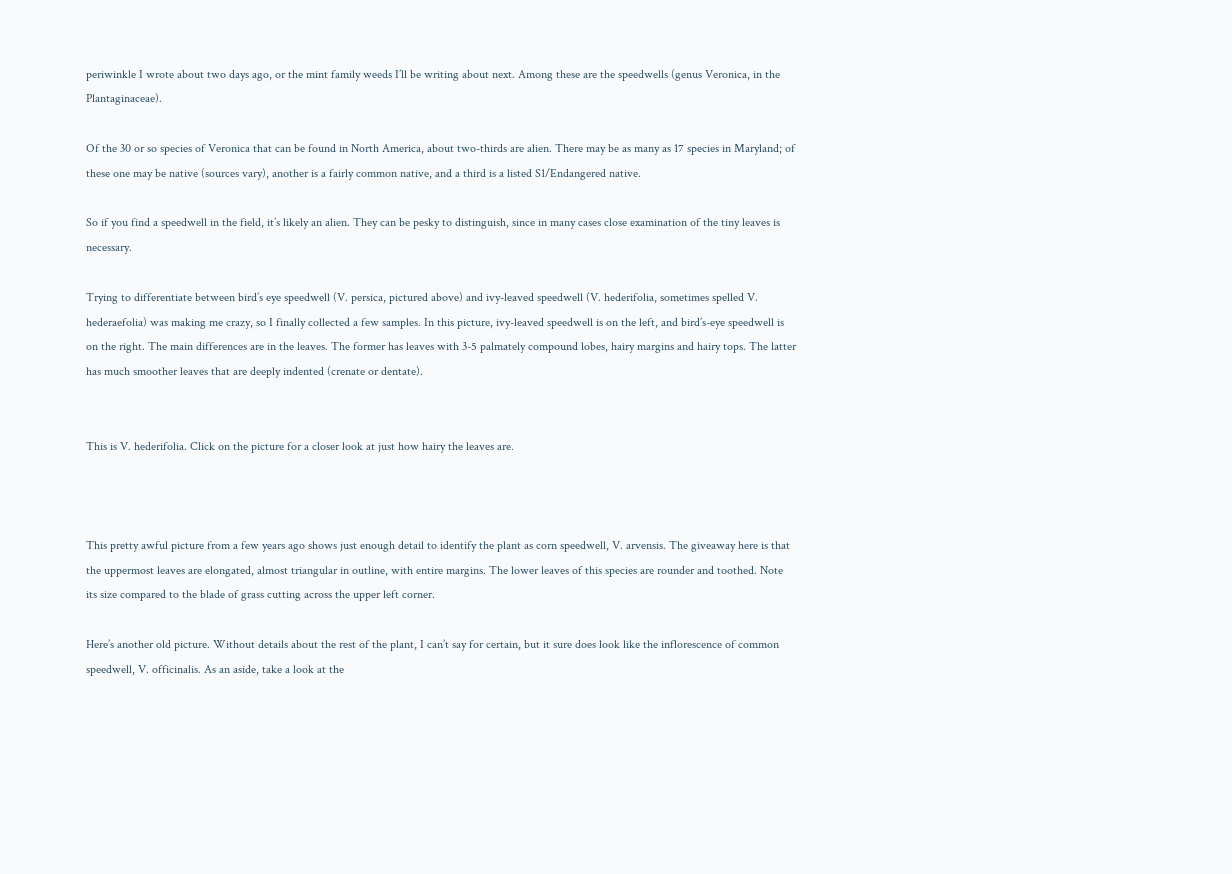periwinkle I wrote about two days ago, or the mint family weeds I’ll be writing about next. Among these are the speedwells (genus Veronica, in the Plantaginaceae).

Of the 30 or so species of Veronica that can be found in North America, about two-thirds are alien. There may be as many as 17 species in Maryland; of these one may be native (sources vary), another is a fairly common native, and a third is a listed S1/Endangered native.

So if you find a speedwell in the field, it’s likely an alien. They can be pesky to distinguish, since in many cases close examination of the tiny leaves is necessary.

Trying to differentiate between bird’s eye speedwell (V. persica, pictured above) and ivy-leaved speedwell (V. hederifolia, sometimes spelled V. hederaefolia) was making me crazy, so I finally collected a few samples. In this picture, ivy-leaved speedwell is on the left, and bird’s-eye speedwell is on the right. The main differences are in the leaves. The former has leaves with 3-5 palmately compound lobes, hairy margins and hairy tops. The latter has much smoother leaves that are deeply indented (crenate or dentate).


This is V. hederifolia. Click on the picture for a closer look at just how hairy the leaves are.



This pretty awful picture from a few years ago shows just enough detail to identify the plant as corn speedwell, V. arvensis. The giveaway here is that the uppermost leaves are elongated, almost triangular in outline, with entire margins. The lower leaves of this species are rounder and toothed. Note its size compared to the blade of grass cutting across the upper left corner.

Here’s another old picture. Without details about the rest of the plant, I can’t say for certain, but it sure does look like the inflorescence of common speedwell, V. officinalis. As an aside, take a look at the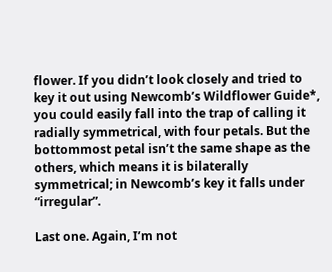flower. If you didn’t look closely and tried to key it out using Newcomb’s Wildflower Guide*, you could easily fall into the trap of calling it radially symmetrical, with four petals. But the bottommost petal isn’t the same shape as the others, which means it is bilaterally symmetrical; in Newcomb’s key it falls under “irregular”.

Last one. Again, I’m not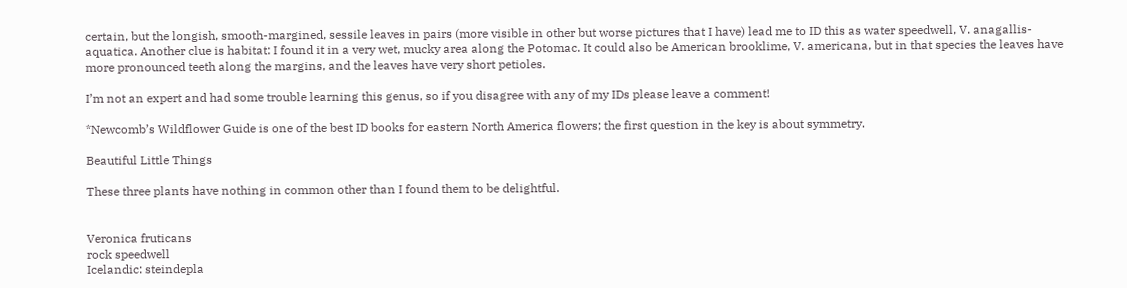certain, but the longish, smooth-margined, sessile leaves in pairs (more visible in other but worse pictures that I have) lead me to ID this as water speedwell, V. anagallis-aquatica. Another clue is habitat: I found it in a very wet, mucky area along the Potomac. It could also be American brooklime, V. americana, but in that species the leaves have more pronounced teeth along the margins, and the leaves have very short petioles.

I’m not an expert and had some trouble learning this genus, so if you disagree with any of my IDs please leave a comment!

*Newcomb’s Wildflower Guide is one of the best ID books for eastern North America flowers; the first question in the key is about symmetry.

Beautiful Little Things

These three plants have nothing in common other than I found them to be delightful.


Veronica fruticans
rock speedwell
Icelandic: steindepla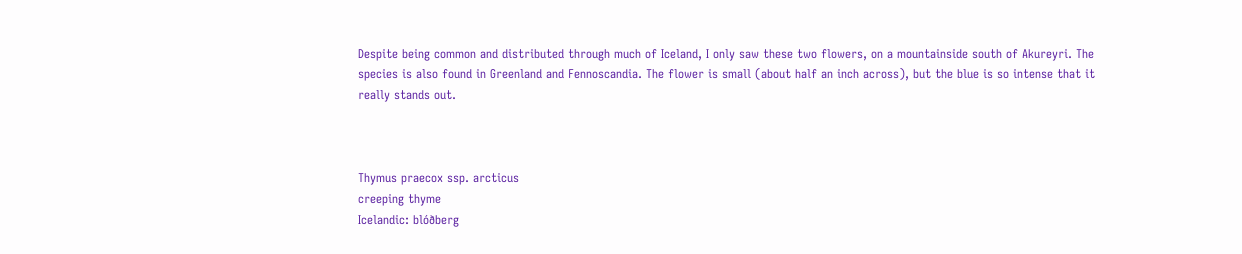Despite being common and distributed through much of Iceland, I only saw these two flowers, on a mountainside south of Akureyri. The species is also found in Greenland and Fennoscandia. The flower is small (about half an inch across), but the blue is so intense that it really stands out.



Thymus praecox ssp. arcticus
creeping thyme
Icelandic: blóðberg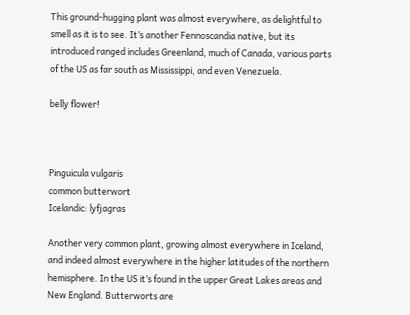This ground-hugging plant was almost everywhere, as delightful to smell as it is to see. It’s another Fennoscandia native, but its introduced ranged includes Greenland, much of Canada, various parts of the US as far south as Mississippi, and even Venezuela.

belly flower!



Pinguicula vulgaris
common butterwort
Icelandic: lyfjagras

Another very common plant, growing almost everywhere in Iceland, and indeed almost everywhere in the higher latitudes of the northern hemisphere. In the US it’s found in the upper Great Lakes areas and New England. Butterworts are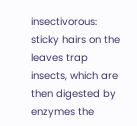insectivorous: sticky hairs on the leaves trap insects, which are then digested by enzymes the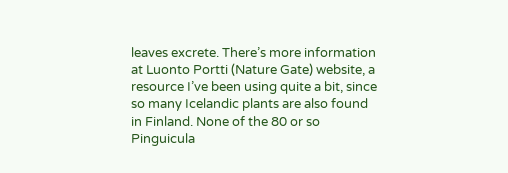leaves excrete. There’s more information at Luonto Portti (Nature Gate) website, a resource I’ve been using quite a bit, since so many Icelandic plants are also found in Finland. None of the 80 or so Pinguicula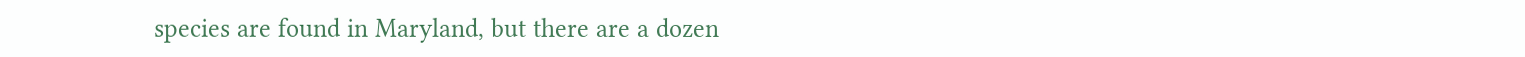species are found in Maryland, but there are a dozen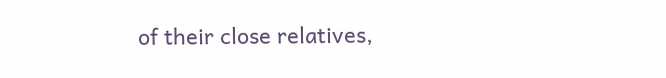of their close relatives,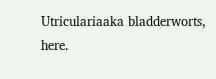Utriculariaaka bladderworts, here.